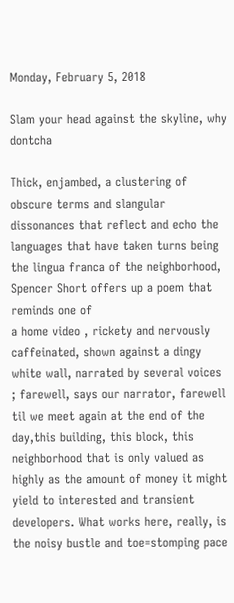Monday, February 5, 2018

Slam your head against the skyline, why dontcha

Thick, enjambed, a clustering of obscure terms and slangular dissonances that reflect and echo the languages that have taken turns being the lingua franca of the neighborhood, Spencer Short offers up a poem that reminds one of
a home video , rickety and nervously caffeinated, shown against a dingy white wall, narrated by several voices ; farewell, says our narrator, farewell til we meet again at the end of the day,this building, this block, this neighborhood that is only valued as highly as the amount of money it might yield to interested and transient developers. What works here, really, is the noisy bustle and toe=stomping pace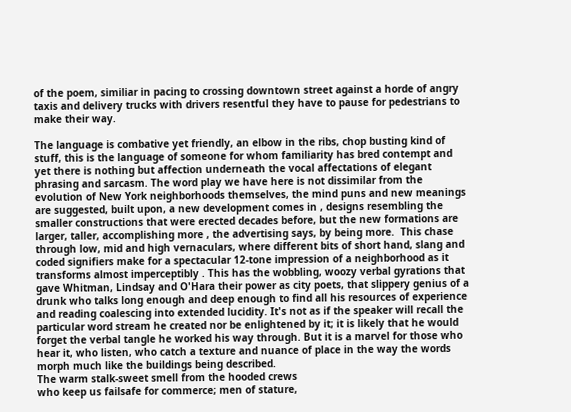of the poem, similiar in pacing to crossing downtown street against a horde of angry taxis and delivery trucks with drivers resentful they have to pause for pedestrians to make their way.

The language is combative yet friendly, an elbow in the ribs, chop busting kind of stuff, this is the language of someone for whom familiarity has bred contempt and yet there is nothing but affection underneath the vocal affectations of elegant phrasing and sarcasm. The word play we have here is not dissimilar from the evolution of New York neighborhoods themselves, the mind puns and new meanings are suggested, built upon, a new development comes in , designs resembling the smaller constructions that were erected decades before, but the new formations are larger, taller, accomplishing more , the advertising says, by being more.  This chase through low, mid and high vernaculars, where different bits of short hand, slang and coded signifiers make for a spectacular 12-tone impression of a neighborhood as it transforms almost imperceptibly . This has the wobbling, woozy verbal gyrations that gave Whitman, Lindsay and O'Hara their power as city poets, that slippery genius of a drunk who talks long enough and deep enough to find all his resources of experience and reading coalescing into extended lucidity. It's not as if the speaker will recall the particular word stream he created nor be enlightened by it; it is likely that he would forget the verbal tangle he worked his way through. But it is a marvel for those who hear it, who listen, who catch a texture and nuance of place in the way the words morph much like the buildings being described.
The warm stalk-sweet smell from the hooded crews
who keep us failsafe for commerce; men of stature,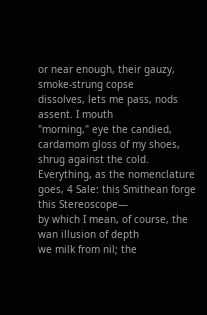or near enough, their gauzy, smoke-strung copse
dissolves, lets me pass, nods assent. I mouth
"morning," eye the candied, cardamom gloss of my shoes,
shrug against the cold. Everything, as the nomenclature
goes, 4 Sale: this Smithean forge this Stereoscope—
by which I mean, of course, the wan illusion of depth
we milk from nil; the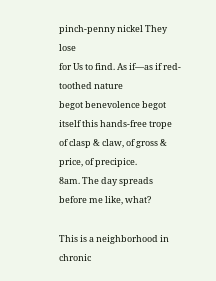pinch-penny nickel They lose
for Us to find. As if—as if red-toothed nature
begot benevolence begot itself this hands-free trope
of clasp & claw, of gross & price, of precipice.
8am. The day spreads before me like, what?

This is a neighborhood in chronic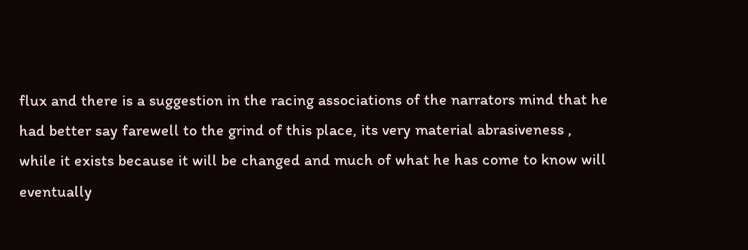flux and there is a suggestion in the racing associations of the narrators mind that he had better say farewell to the grind of this place, its very material abrasiveness , while it exists because it will be changed and much of what he has come to know will eventually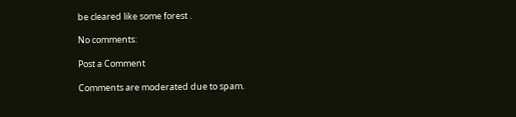be cleared like some forest .

No comments:

Post a Comment

Comments are moderated due to spam.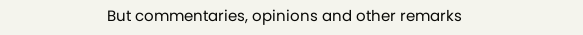But commentaries, opinions and other remarks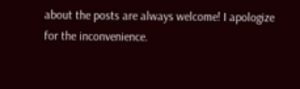about the posts are always welcome! I apologize for the inconvenience.